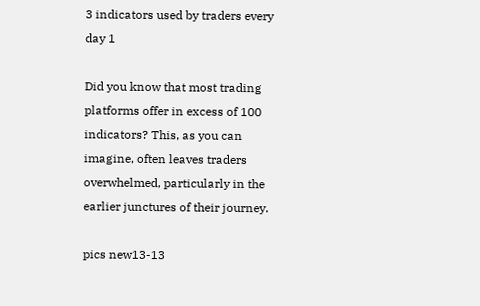3 indicators used by traders every day 1

Did you know that most trading platforms offer in excess of 100 indicators? This, as you can imagine, often leaves traders overwhelmed, particularly in the earlier junctures of their journey.

pics new13-13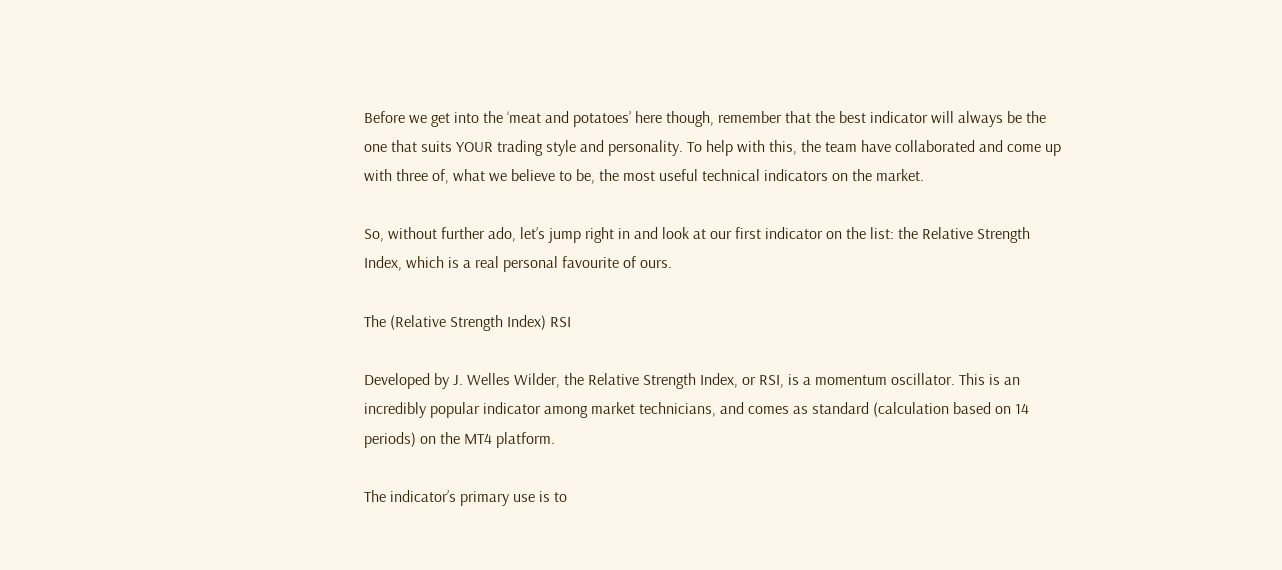Before we get into the ‘meat and potatoes’ here though, remember that the best indicator will always be the one that suits YOUR trading style and personality. To help with this, the team have collaborated and come up with three of, what we believe to be, the most useful technical indicators on the market.

So, without further ado, let’s jump right in and look at our first indicator on the list: the Relative Strength Index, which is a real personal favourite of ours.

The (Relative Strength Index) RSI

Developed by J. Welles Wilder, the Relative Strength Index, or RSI, is a momentum oscillator. This is an incredibly popular indicator among market technicians, and comes as standard (calculation based on 14 periods) on the MT4 platform.

The indicator’s primary use is to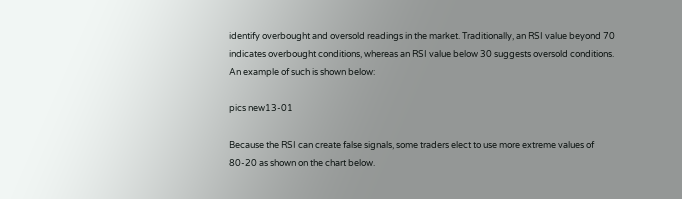identify overbought and oversold readings in the market. Traditionally, an RSI value beyond 70 indicates overbought conditions, whereas an RSI value below 30 suggests oversold conditions. An example of such is shown below:

pics new13-01

Because the RSI can create false signals, some traders elect to use more extreme values of 80-20 as shown on the chart below.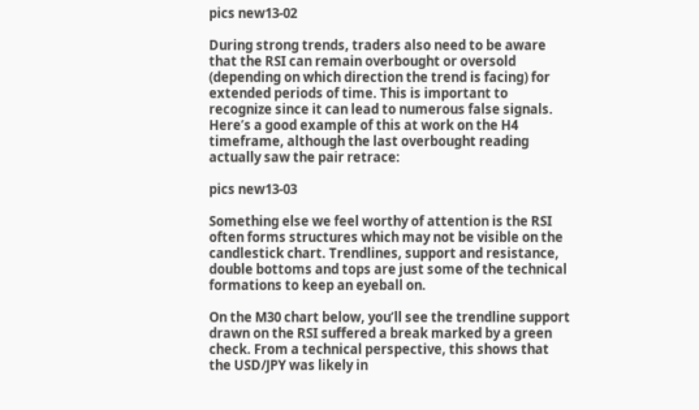pics new13-02

During strong trends, traders also need to be aware that the RSI can remain overbought or oversold (depending on which direction the trend is facing) for extended periods of time. This is important to recognize since it can lead to numerous false signals. Here’s a good example of this at work on the H4 timeframe, although the last overbought reading actually saw the pair retrace:

pics new13-03

Something else we feel worthy of attention is the RSI often forms structures which may not be visible on the candlestick chart. Trendlines, support and resistance, double bottoms and tops are just some of the technical formations to keep an eyeball on.

On the M30 chart below, you’ll see the trendline support drawn on the RSI suffered a break marked by a green check. From a technical perspective, this shows that the USD/JPY was likely in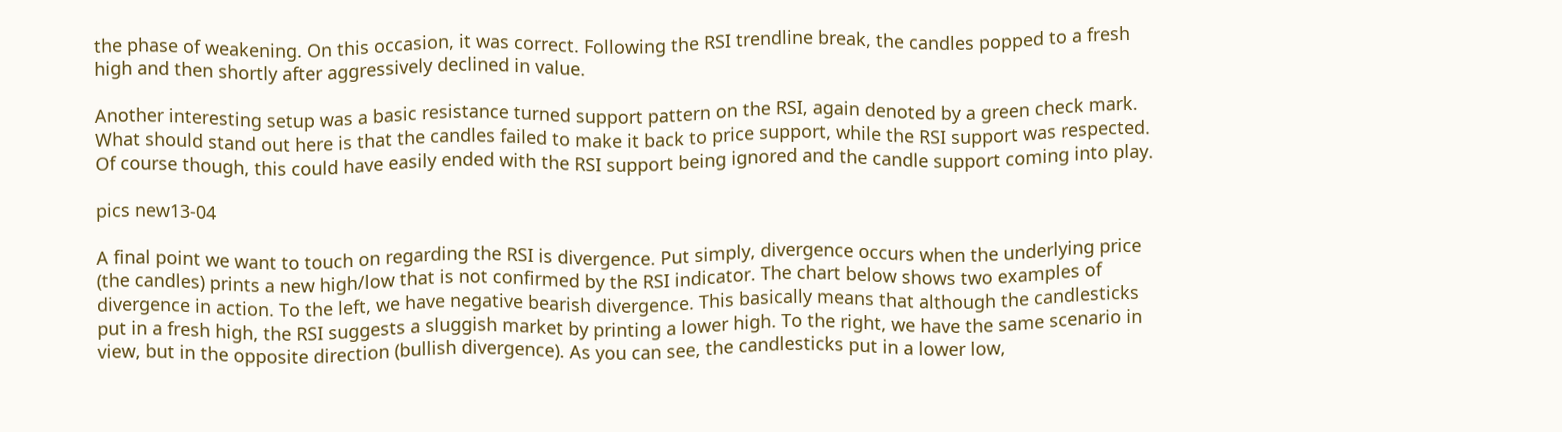the phase of weakening. On this occasion, it was correct. Following the RSI trendline break, the candles popped to a fresh high and then shortly after aggressively declined in value.

Another interesting setup was a basic resistance turned support pattern on the RSI, again denoted by a green check mark. What should stand out here is that the candles failed to make it back to price support, while the RSI support was respected. Of course though, this could have easily ended with the RSI support being ignored and the candle support coming into play.

pics new13-04

A final point we want to touch on regarding the RSI is divergence. Put simply, divergence occurs when the underlying price (the candles) prints a new high/low that is not confirmed by the RSI indicator. The chart below shows two examples of divergence in action. To the left, we have negative bearish divergence. This basically means that although the candlesticks put in a fresh high, the RSI suggests a sluggish market by printing a lower high. To the right, we have the same scenario in view, but in the opposite direction (bullish divergence). As you can see, the candlesticks put in a lower low,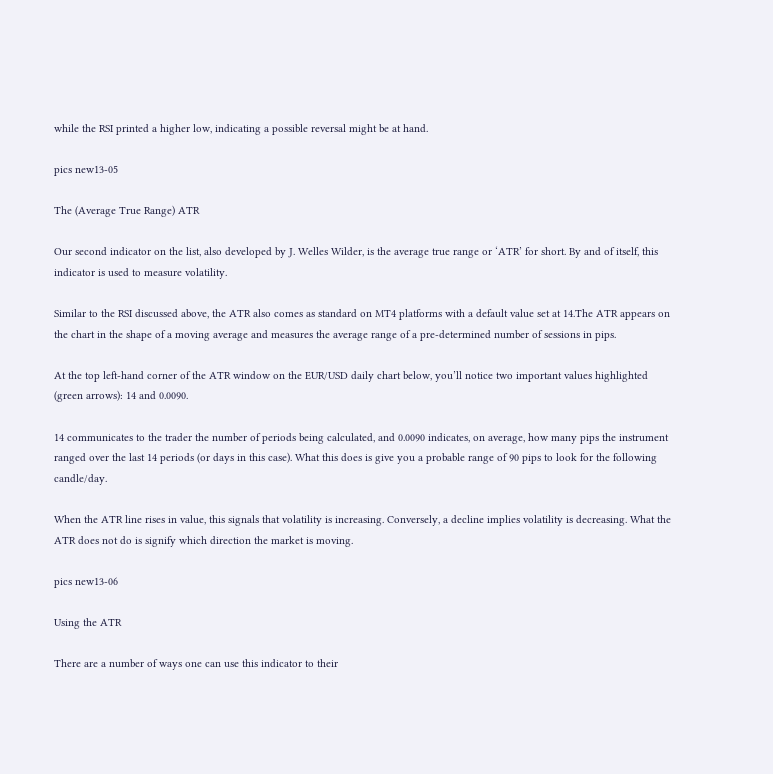while the RSI printed a higher low, indicating a possible reversal might be at hand.

pics new13-05

The (Average True Range) ATR

Our second indicator on the list, also developed by J. Welles Wilder, is the average true range or ‘ATR’ for short. By and of itself, this indicator is used to measure volatility.

Similar to the RSI discussed above, the ATR also comes as standard on MT4 platforms with a default value set at 14.The ATR appears on the chart in the shape of a moving average and measures the average range of a pre-determined number of sessions in pips.

At the top left-hand corner of the ATR window on the EUR/USD daily chart below, you’ll notice two important values highlighted (green arrows): 14 and 0.0090.

14 communicates to the trader the number of periods being calculated, and 0.0090 indicates, on average, how many pips the instrument ranged over the last 14 periods (or days in this case). What this does is give you a probable range of 90 pips to look for the following candle/day.

When the ATR line rises in value, this signals that volatility is increasing. Conversely, a decline implies volatility is decreasing. What the ATR does not do is signify which direction the market is moving.

pics new13-06

Using the ATR

There are a number of ways one can use this indicator to their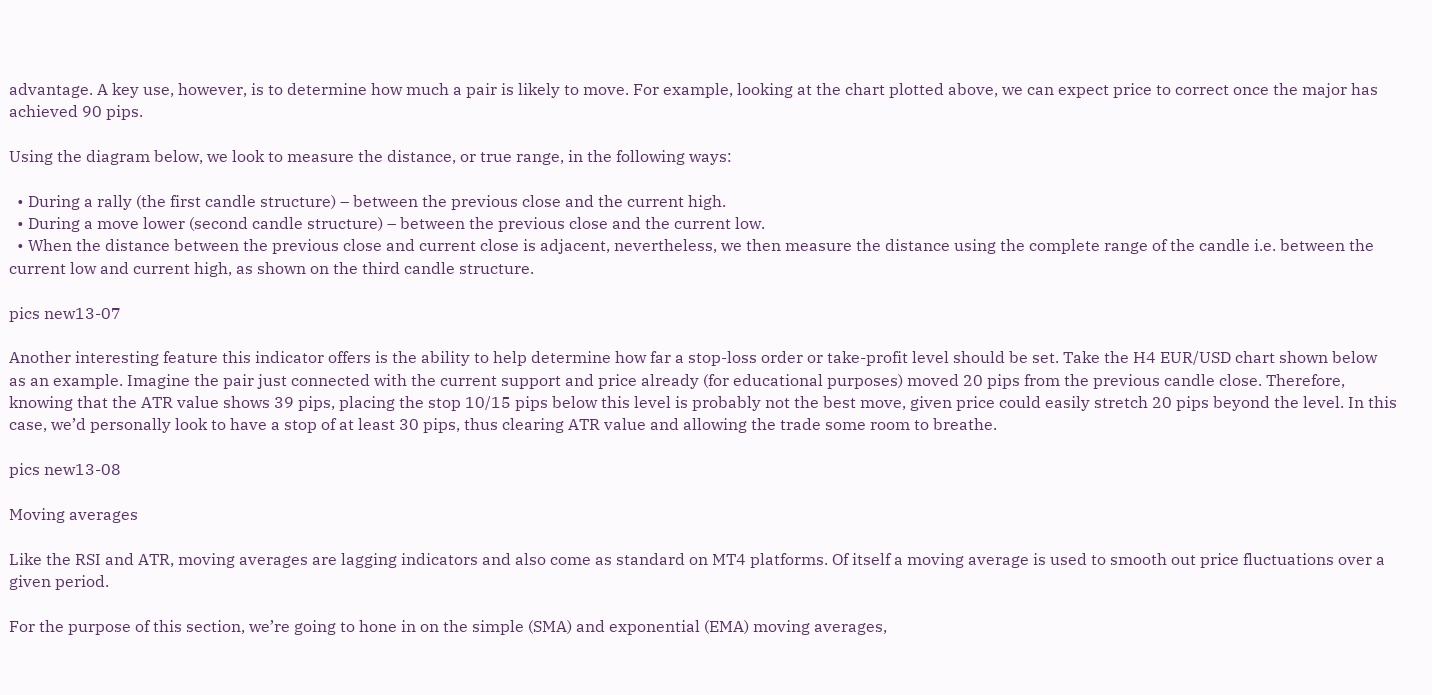advantage. A key use, however, is to determine how much a pair is likely to move. For example, looking at the chart plotted above, we can expect price to correct once the major has achieved 90 pips.

Using the diagram below, we look to measure the distance, or true range, in the following ways:

  • During a rally (the first candle structure) – between the previous close and the current high.
  • During a move lower (second candle structure) – between the previous close and the current low.
  • When the distance between the previous close and current close is adjacent, nevertheless, we then measure the distance using the complete range of the candle i.e. between the current low and current high, as shown on the third candle structure.

pics new13-07

Another interesting feature this indicator offers is the ability to help determine how far a stop-loss order or take-profit level should be set. Take the H4 EUR/USD chart shown below as an example. Imagine the pair just connected with the current support and price already (for educational purposes) moved 20 pips from the previous candle close. Therefore, knowing that the ATR value shows 39 pips, placing the stop 10/15 pips below this level is probably not the best move, given price could easily stretch 20 pips beyond the level. In this case, we’d personally look to have a stop of at least 30 pips, thus clearing ATR value and allowing the trade some room to breathe.

pics new13-08

Moving averages

Like the RSI and ATR, moving averages are lagging indicators and also come as standard on MT4 platforms. Of itself a moving average is used to smooth out price fluctuations over a given period.

For the purpose of this section, we’re going to hone in on the simple (SMA) and exponential (EMA) moving averages,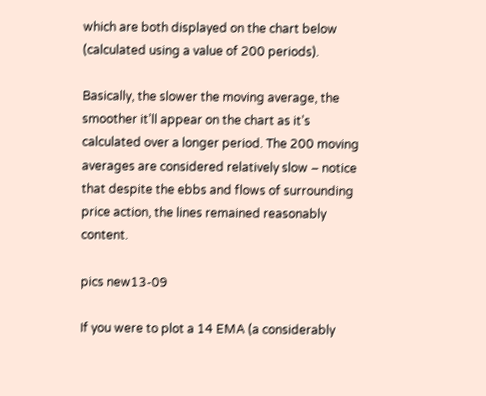which are both displayed on the chart below (calculated using a value of 200 periods).

Basically, the slower the moving average, the smoother it’ll appear on the chart as it’s calculated over a longer period. The 200 moving averages are considered relatively slow – notice that despite the ebbs and flows of surrounding price action, the lines remained reasonably content.

pics new13-09

If you were to plot a 14 EMA (a considerably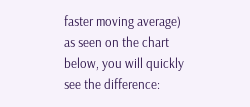faster moving average) as seen on the chart below, you will quickly see the difference: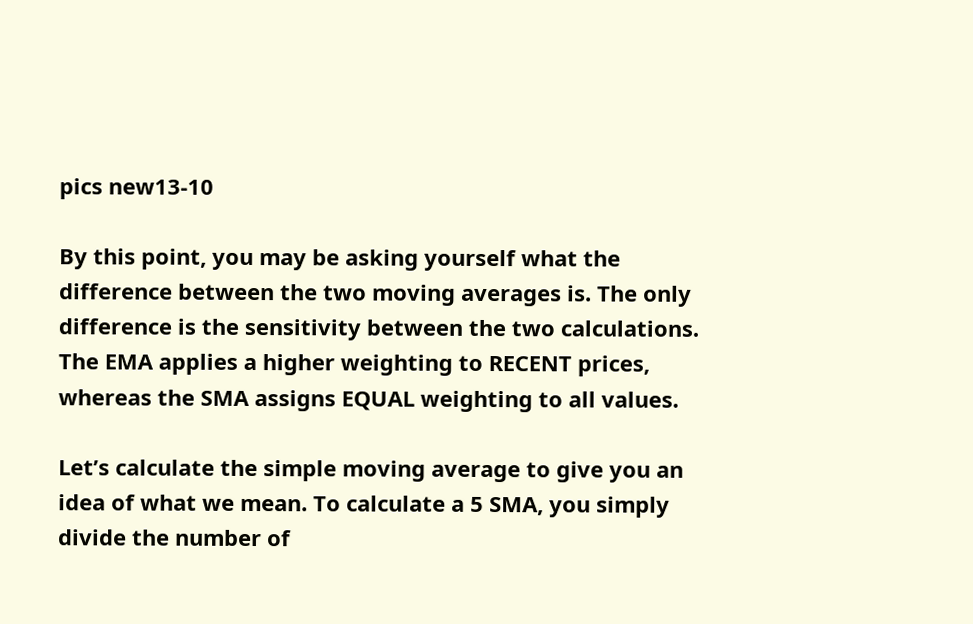pics new13-10

By this point, you may be asking yourself what the difference between the two moving averages is. The only difference is the sensitivity between the two calculations. The EMA applies a higher weighting to RECENT prices, whereas the SMA assigns EQUAL weighting to all values.

Let’s calculate the simple moving average to give you an idea of what we mean. To calculate a 5 SMA, you simply divide the number of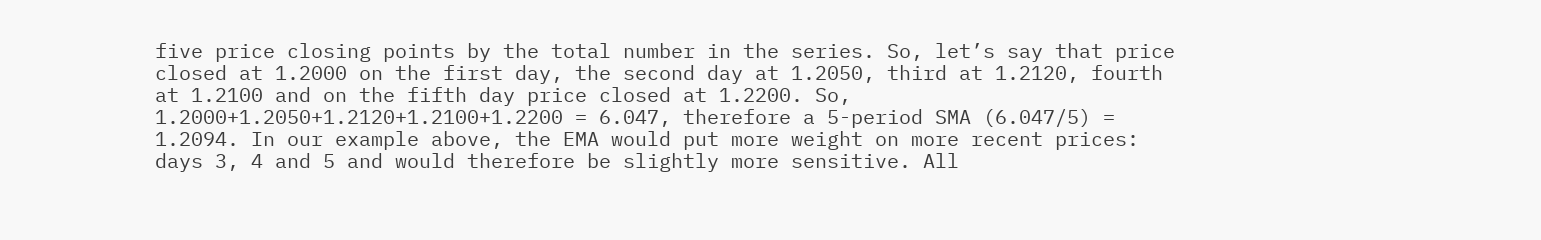five price closing points by the total number in the series. So, let’s say that price closed at 1.2000 on the first day, the second day at 1.2050, third at 1.2120, fourth at 1.2100 and on the fifth day price closed at 1.2200. So, 1.2000+1.2050+1.2120+1.2100+1.2200 = 6.047, therefore a 5-period SMA (6.047/5) = 1.2094. In our example above, the EMA would put more weight on more recent prices: days 3, 4 and 5 and would therefore be slightly more sensitive. All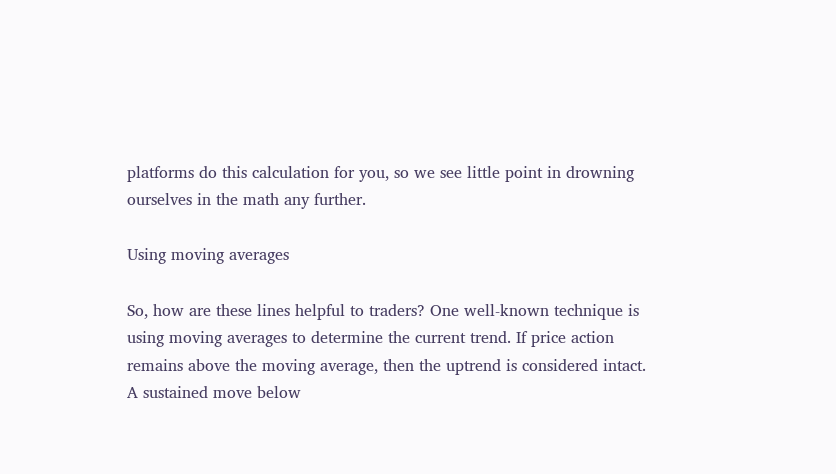platforms do this calculation for you, so we see little point in drowning ourselves in the math any further.

Using moving averages

So, how are these lines helpful to traders? One well-known technique is using moving averages to determine the current trend. If price action remains above the moving average, then the uptrend is considered intact. A sustained move below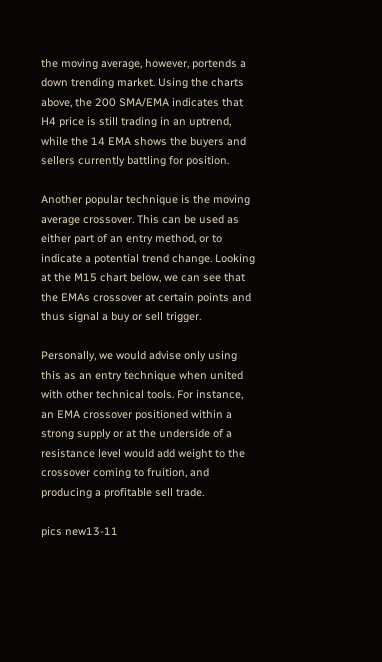the moving average, however, portends a down trending market. Using the charts above, the 200 SMA/EMA indicates that H4 price is still trading in an uptrend, while the 14 EMA shows the buyers and sellers currently battling for position.

Another popular technique is the moving average crossover. This can be used as either part of an entry method, or to indicate a potential trend change. Looking at the M15 chart below, we can see that the EMAs crossover at certain points and thus signal a buy or sell trigger.

Personally, we would advise only using this as an entry technique when united with other technical tools. For instance, an EMA crossover positioned within a strong supply or at the underside of a resistance level would add weight to the crossover coming to fruition, and producing a profitable sell trade.

pics new13-11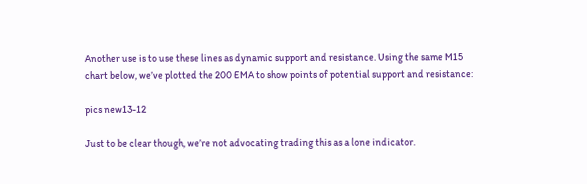Another use is to use these lines as dynamic support and resistance. Using the same M15 chart below, we’ve plotted the 200 EMA to show points of potential support and resistance:

pics new13-12

Just to be clear though, we’re not advocating trading this as a lone indicator.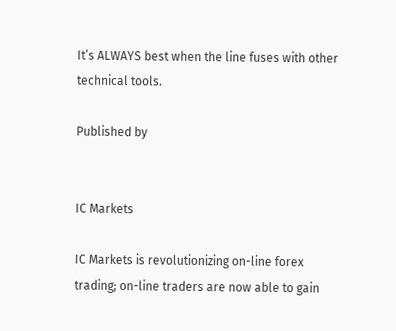It’s ALWAYS best when the line fuses with other technical tools.

Published by


IC Markets

IC Markets is revolutionizing on-line forex trading; on-line traders are now able to gain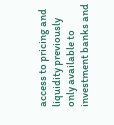access to pricing and liquidity previously only available to investment banks and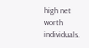high net worth individuals.